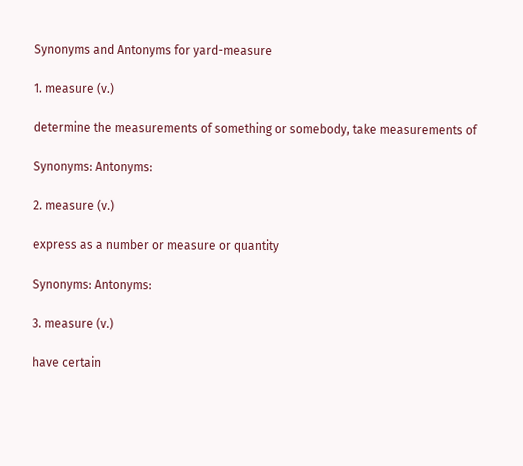Synonyms and Antonyms for yard-measure

1. measure (v.)

determine the measurements of something or somebody, take measurements of

Synonyms: Antonyms:

2. measure (v.)

express as a number or measure or quantity

Synonyms: Antonyms:

3. measure (v.)

have certain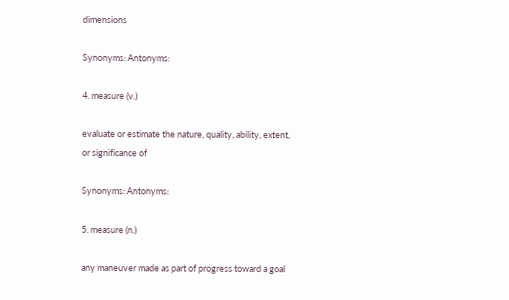dimensions

Synonyms: Antonyms:

4. measure (v.)

evaluate or estimate the nature, quality, ability, extent, or significance of

Synonyms: Antonyms:

5. measure (n.)

any maneuver made as part of progress toward a goal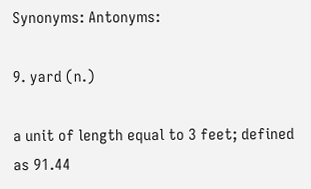Synonyms: Antonyms:

9. yard (n.)

a unit of length equal to 3 feet; defined as 91.44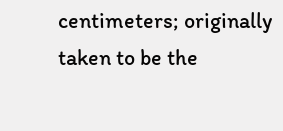centimeters; originally taken to be the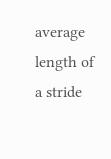average length of a stride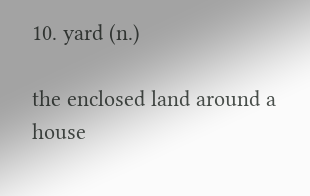10. yard (n.)

the enclosed land around a house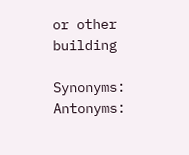or other building

Synonyms: Antonyms: